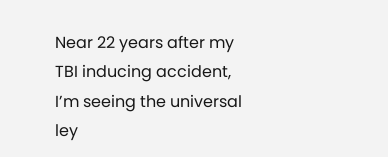Near 22 years after my TBI inducing accident, I’m seeing the universal ley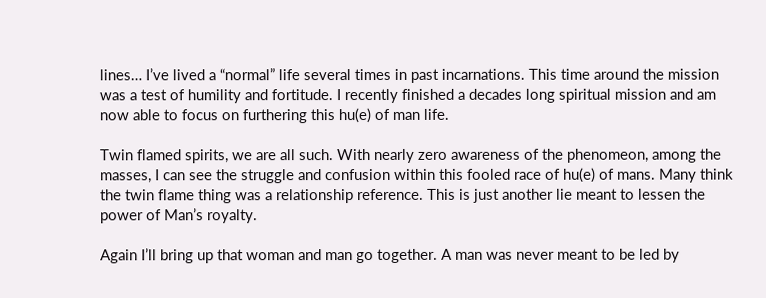lines… I’ve lived a “normal” life several times in past incarnations. This time around the mission was a test of humility and fortitude. I recently finished a decades long spiritual mission and am now able to focus on furthering this hu(e) of man life.

Twin flamed spirits, we are all such. With nearly zero awareness of the phenomeon, among the masses, I can see the struggle and confusion within this fooled race of hu(e) of mans. Many think the twin flame thing was a relationship reference. This is just another lie meant to lessen the power of Man’s royalty.

Again I’ll bring up that woman and man go together. A man was never meant to be led by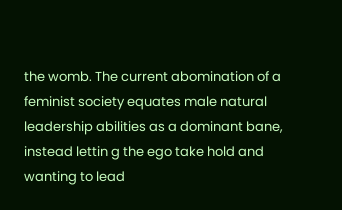the womb. The current abomination of a feminist society equates male natural leadership abilities as a dominant bane, instead lettin g the ego take hold and wanting to lead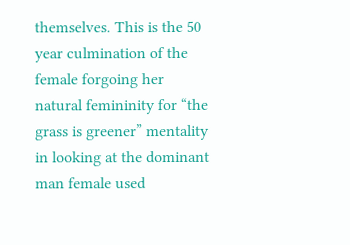themselves. This is the 50 year culmination of the female forgoing her natural femininity for “the grass is greener” mentality in looking at the dominant man female used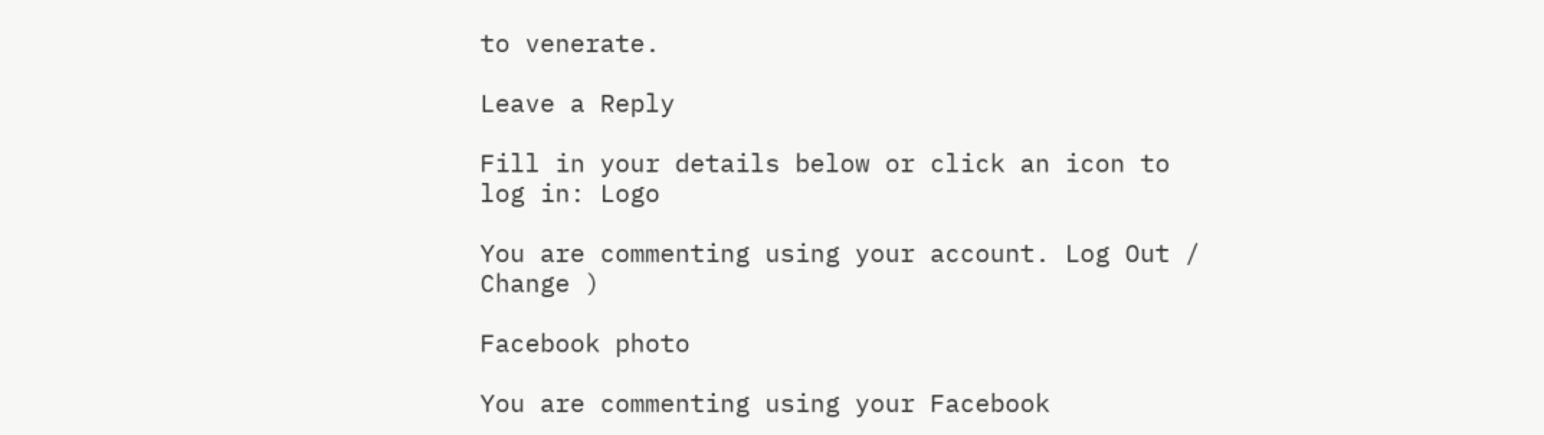to venerate.

Leave a Reply

Fill in your details below or click an icon to log in: Logo

You are commenting using your account. Log Out /  Change )

Facebook photo

You are commenting using your Facebook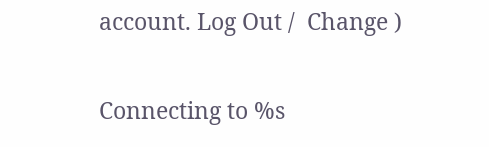account. Log Out /  Change )

Connecting to %s